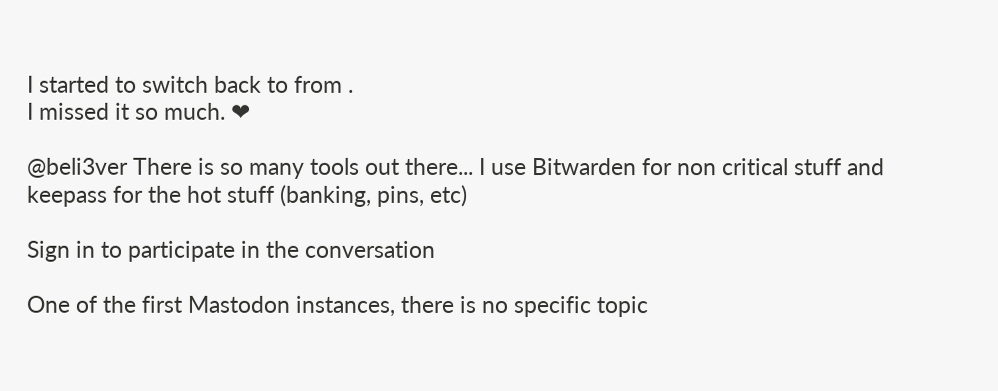I started to switch back to from .
I missed it so much. ❤

@beli3ver There is so many tools out there... I use Bitwarden for non critical stuff and keepass for the hot stuff (banking, pins, etc)

Sign in to participate in the conversation

One of the first Mastodon instances, there is no specific topic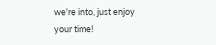we're into, just enjoy your time!